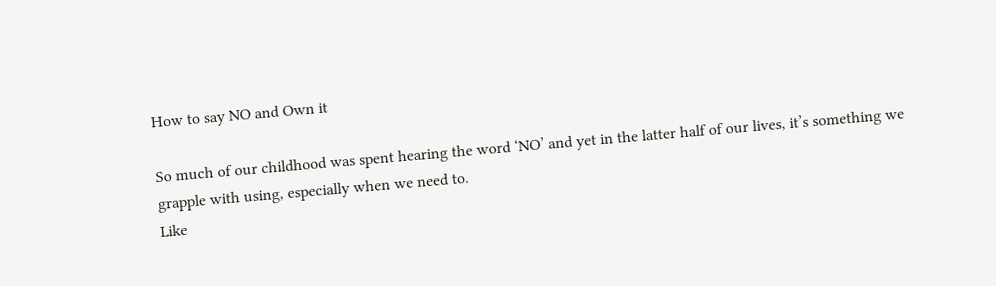How to say NO and Own it

So much of our childhood was spent hearing the word ‘NO’ and yet in the latter half of our lives, it’s something we grapple with using, especially when we need to.
Like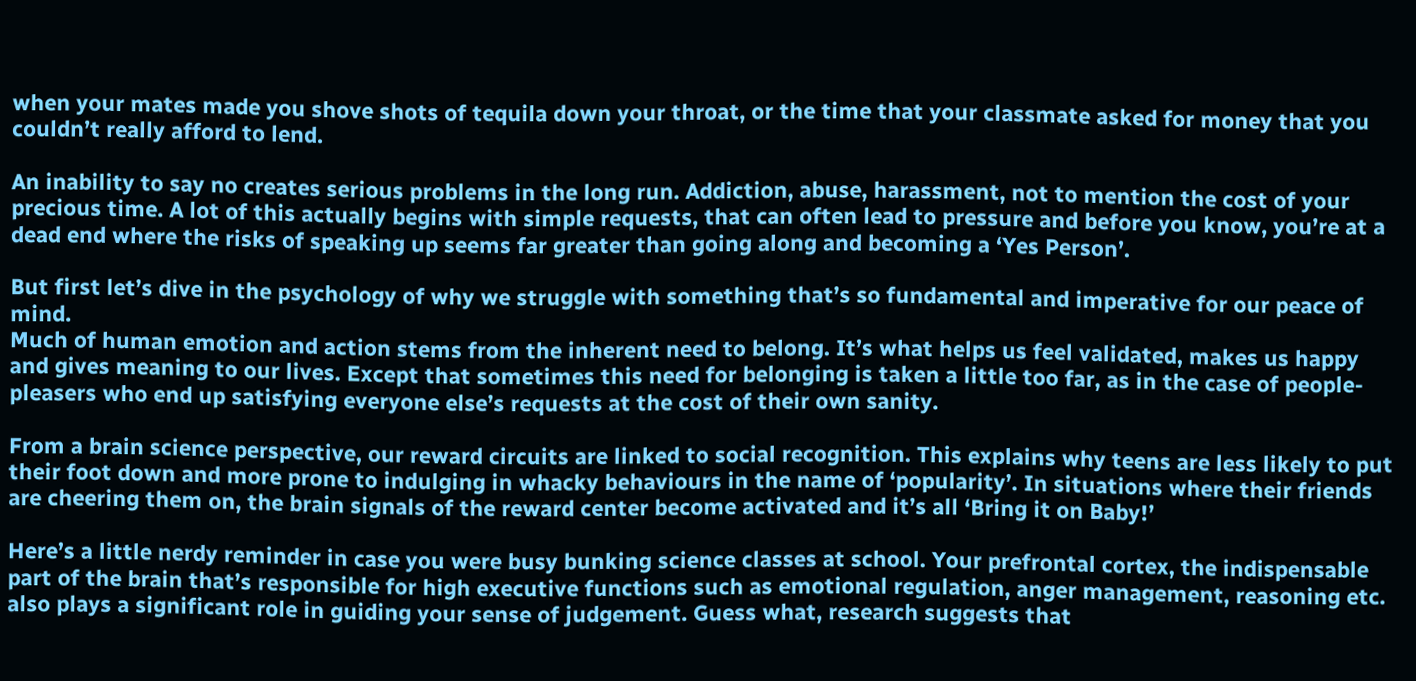when your mates made you shove shots of tequila down your throat, or the time that your classmate asked for money that you couldn’t really afford to lend.

An inability to say no creates serious problems in the long run. Addiction, abuse, harassment, not to mention the cost of your precious time. A lot of this actually begins with simple requests, that can often lead to pressure and before you know, you’re at a dead end where the risks of speaking up seems far greater than going along and becoming a ‘Yes Person’.

But first let’s dive in the psychology of why we struggle with something that’s so fundamental and imperative for our peace of mind.
Much of human emotion and action stems from the inherent need to belong. It’s what helps us feel validated, makes us happy and gives meaning to our lives. Except that sometimes this need for belonging is taken a little too far, as in the case of people-pleasers who end up satisfying everyone else’s requests at the cost of their own sanity.

From a brain science perspective, our reward circuits are linked to social recognition. This explains why teens are less likely to put their foot down and more prone to indulging in whacky behaviours in the name of ‘popularity’. In situations where their friends are cheering them on, the brain signals of the reward center become activated and it’s all ‘Bring it on Baby!’

Here’s a little nerdy reminder in case you were busy bunking science classes at school. Your prefrontal cortex, the indispensable part of the brain that’s responsible for high executive functions such as emotional regulation, anger management, reasoning etc. also plays a significant role in guiding your sense of judgement. Guess what, research suggests that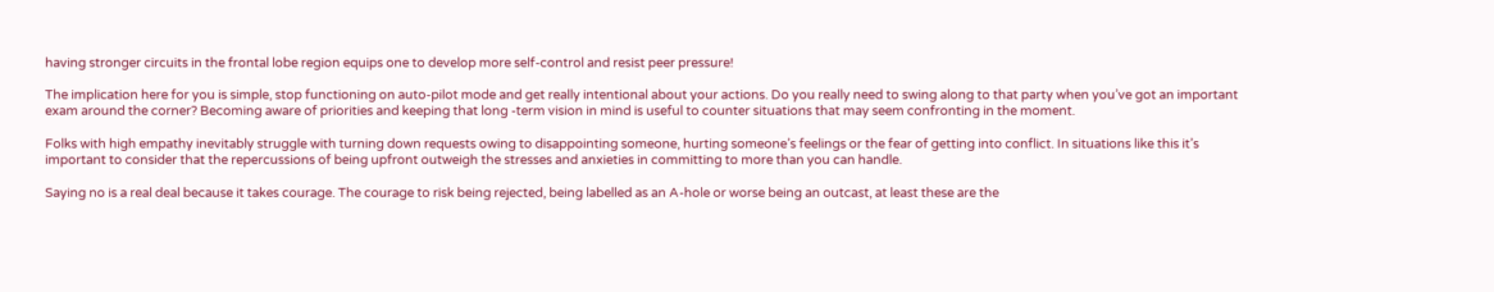having stronger circuits in the frontal lobe region equips one to develop more self-control and resist peer pressure!

The implication here for you is simple, stop functioning on auto-pilot mode and get really intentional about your actions. Do you really need to swing along to that party when you’ve got an important exam around the corner? Becoming aware of priorities and keeping that long -term vision in mind is useful to counter situations that may seem confronting in the moment.

Folks with high empathy inevitably struggle with turning down requests owing to disappointing someone, hurting someone’s feelings or the fear of getting into conflict. In situations like this it’s important to consider that the repercussions of being upfront outweigh the stresses and anxieties in committing to more than you can handle.

Saying no is a real deal because it takes courage. The courage to risk being rejected, being labelled as an A-hole or worse being an outcast, at least these are the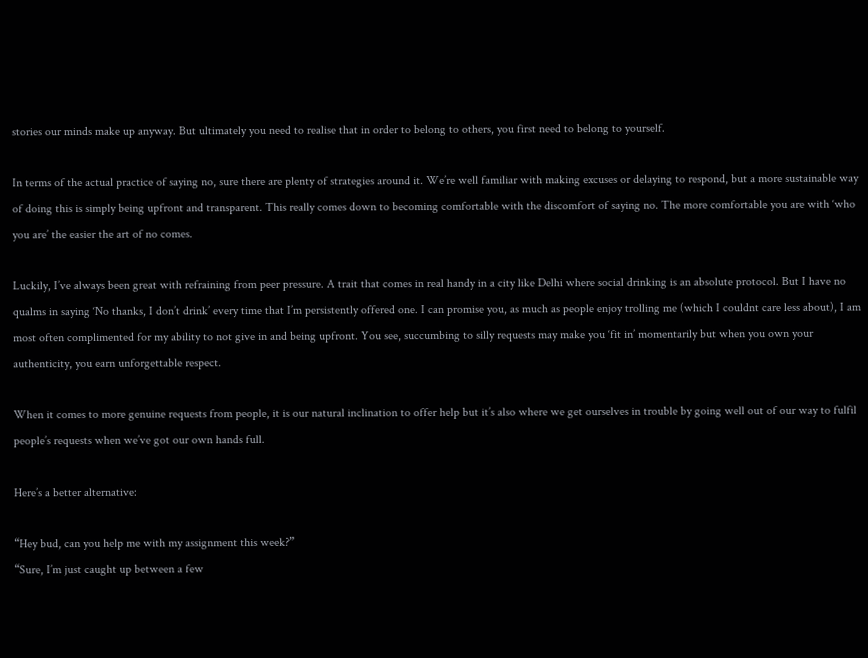stories our minds make up anyway. But ultimately you need to realise that in order to belong to others, you first need to belong to yourself.

In terms of the actual practice of saying no, sure there are plenty of strategies around it. We’re well familiar with making excuses or delaying to respond, but a more sustainable way of doing this is simply being upfront and transparent. This really comes down to becoming comfortable with the discomfort of saying no. The more comfortable you are with ‘who you are’ the easier the art of no comes.

Luckily, I’ve always been great with refraining from peer pressure. A trait that comes in real handy in a city like Delhi where social drinking is an absolute protocol. But I have no qualms in saying ‘No thanks, I don’t drink’ every time that I’m persistently offered one. I can promise you, as much as people enjoy trolling me (which I couldnt care less about), I am most often complimented for my ability to not give in and being upfront. You see, succumbing to silly requests may make you ‘fit in’ momentarily but when you own your authenticity, you earn unforgettable respect.

When it comes to more genuine requests from people, it is our natural inclination to offer help but it’s also where we get ourselves in trouble by going well out of our way to fulfil people’s requests when we’ve got our own hands full.

Here’s a better alternative:

“Hey bud, can you help me with my assignment this week?”
“Sure, I’m just caught up between a few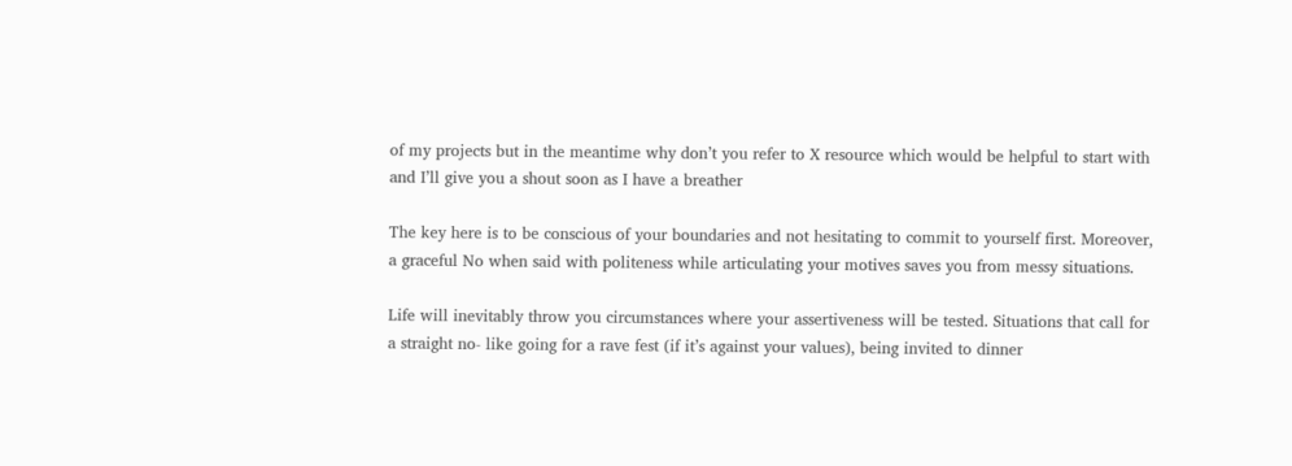of my projects but in the meantime why don’t you refer to X resource which would be helpful to start with and I’ll give you a shout soon as I have a breather

The key here is to be conscious of your boundaries and not hesitating to commit to yourself first. Moreover, a graceful No when said with politeness while articulating your motives saves you from messy situations.

Life will inevitably throw you circumstances where your assertiveness will be tested. Situations that call for a straight no- like going for a rave fest (if it’s against your values), being invited to dinner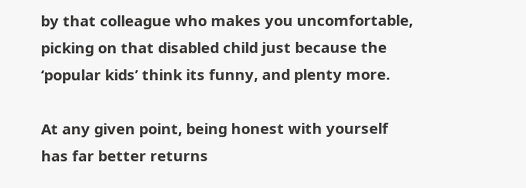by that colleague who makes you uncomfortable, picking on that disabled child just because the ‘popular kids’ think its funny, and plenty more.

At any given point, being honest with yourself has far better returns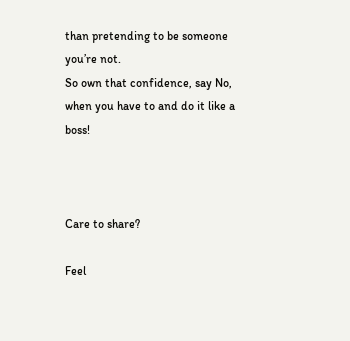than pretending to be someone you’re not.
So own that confidence, say No, when you have to and do it like a boss!



Care to share?

Feel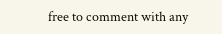free to comment with any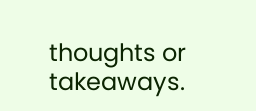thoughts or takeaways.